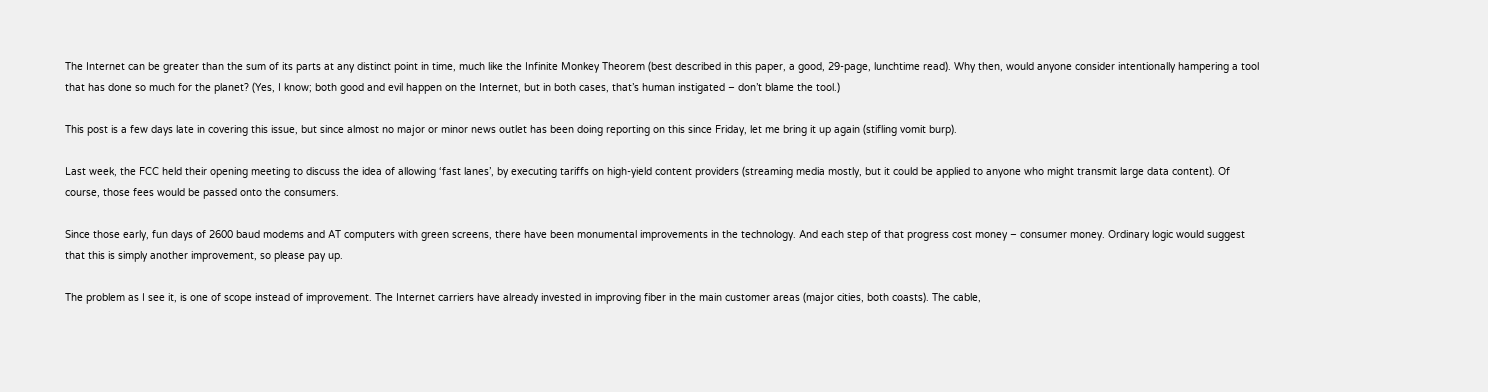The Internet can be greater than the sum of its parts at any distinct point in time, much like the Infinite Monkey Theorem (best described in this paper, a good, 29-page, lunchtime read). Why then, would anyone consider intentionally hampering a tool that has done so much for the planet? (Yes, I know; both good and evil happen on the Internet, but in both cases, that’s human instigated – don’t blame the tool.)

This post is a few days late in covering this issue, but since almost no major or minor news outlet has been doing reporting on this since Friday, let me bring it up again (stifling vomit burp).

Last week, the FCC held their opening meeting to discuss the idea of allowing ‘fast lanes’, by executing tariffs on high-yield content providers (streaming media mostly, but it could be applied to anyone who might transmit large data content). Of course, those fees would be passed onto the consumers.

Since those early, fun days of 2600 baud modems and AT computers with green screens, there have been monumental improvements in the technology. And each step of that progress cost money – consumer money. Ordinary logic would suggest that this is simply another improvement, so please pay up.

The problem as I see it, is one of scope instead of improvement. The Internet carriers have already invested in improving fiber in the main customer areas (major cities, both coasts). The cable,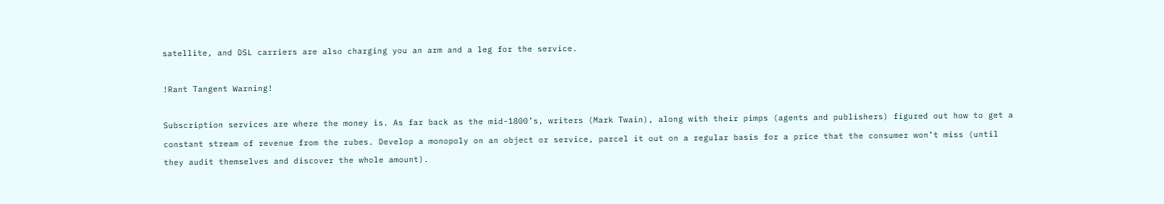satellite, and DSL carriers are also charging you an arm and a leg for the service.

!Rant Tangent Warning!

Subscription services are where the money is. As far back as the mid-1800’s, writers (Mark Twain), along with their pimps (agents and publishers) figured out how to get a constant stream of revenue from the rubes. Develop a monopoly on an object or service, parcel it out on a regular basis for a price that the consumer won’t miss (until they audit themselves and discover the whole amount).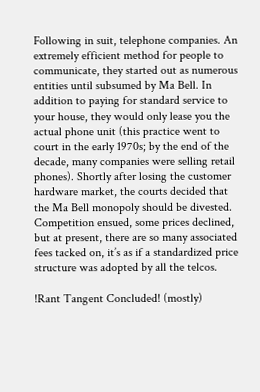Following in suit, telephone companies. An extremely efficient method for people to communicate, they started out as numerous entities until subsumed by Ma Bell. In addition to paying for standard service to your house, they would only lease you the actual phone unit (this practice went to court in the early 1970s; by the end of the decade, many companies were selling retail phones). Shortly after losing the customer hardware market, the courts decided that the Ma Bell monopoly should be divested. Competition ensued, some prices declined, but at present, there are so many associated fees tacked on, it’s as if a standardized price structure was adopted by all the telcos.

!Rant Tangent Concluded! (mostly)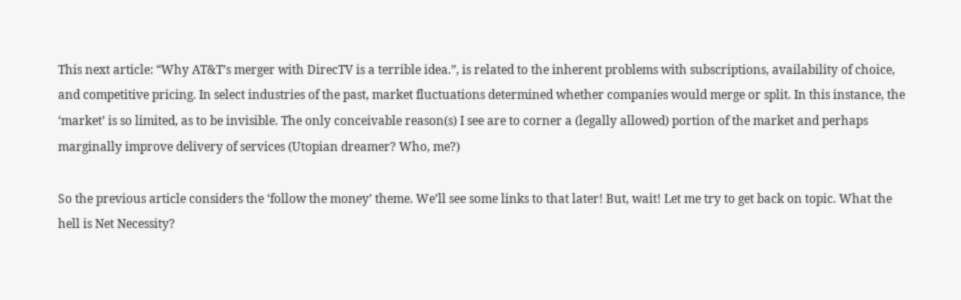This next article: “Why AT&T’s merger with DirecTV is a terrible idea.”, is related to the inherent problems with subscriptions, availability of choice, and competitive pricing. In select industries of the past, market fluctuations determined whether companies would merge or split. In this instance, the ‘market’ is so limited, as to be invisible. The only conceivable reason(s) I see are to corner a (legally allowed) portion of the market and perhaps marginally improve delivery of services (Utopian dreamer? Who, me?)

So the previous article considers the ‘follow the money’ theme. We’ll see some links to that later! But, wait! Let me try to get back on topic. What the hell is Net Necessity?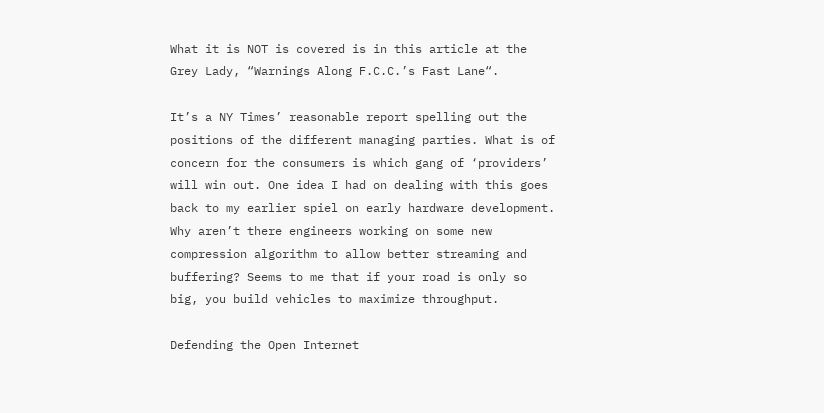What it is NOT is covered is in this article at the Grey Lady, “Warnings Along F.C.C.’s Fast Lane“.

It’s a NY Times’ reasonable report spelling out the positions of the different managing parties. What is of concern for the consumers is which gang of ‘providers’ will win out. One idea I had on dealing with this goes back to my earlier spiel on early hardware development. Why aren’t there engineers working on some new compression algorithm to allow better streaming and buffering? Seems to me that if your road is only so big, you build vehicles to maximize throughput.

Defending the Open Internet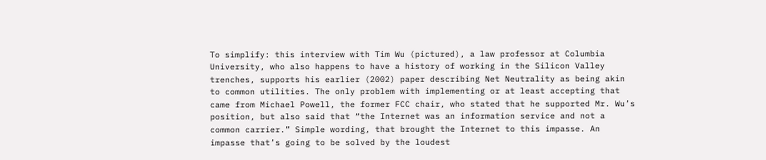To simplify: this interview with Tim Wu (pictured), a law professor at Columbia University, who also happens to have a history of working in the Silicon Valley trenches, supports his earlier (2002) paper describing Net Neutrality as being akin to common utilities. The only problem with implementing or at least accepting that came from Michael Powell, the former FCC chair, who stated that he supported Mr. Wu’s position, but also said that “the Internet was an information service and not a common carrier.” Simple wording, that brought the Internet to this impasse. An impasse that’s going to be solved by the loudest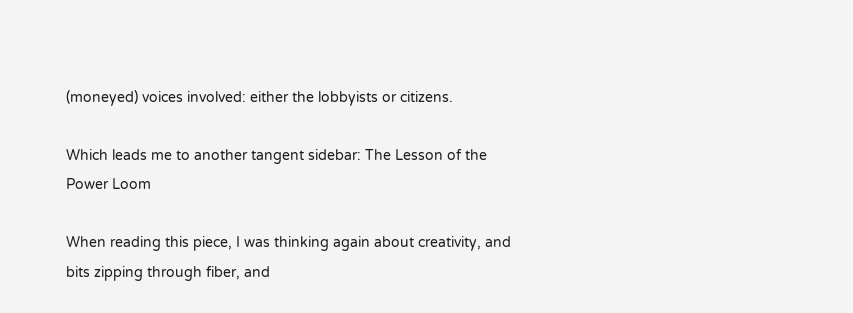(moneyed) voices involved: either the lobbyists or citizens.

Which leads me to another tangent sidebar: The Lesson of the Power Loom

When reading this piece, I was thinking again about creativity, and bits zipping through fiber, and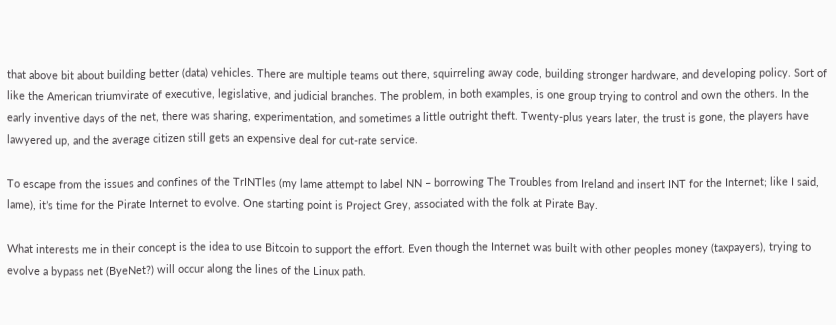that above bit about building better (data) vehicles. There are multiple teams out there, squirreling away code, building stronger hardware, and developing policy. Sort of like the American triumvirate of executive, legislative, and judicial branches. The problem, in both examples, is one group trying to control and own the others. In the early inventive days of the net, there was sharing, experimentation, and sometimes a little outright theft. Twenty-plus years later, the trust is gone, the players have lawyered up, and the average citizen still gets an expensive deal for cut-rate service.

To escape from the issues and confines of the TrINTles (my lame attempt to label NN – borrowing The Troubles from Ireland and insert INT for the Internet; like I said, lame), it’s time for the Pirate Internet to evolve. One starting point is Project Grey, associated with the folk at Pirate Bay.

What interests me in their concept is the idea to use Bitcoin to support the effort. Even though the Internet was built with other peoples money (taxpayers), trying to evolve a bypass net (ByeNet?) will occur along the lines of the Linux path.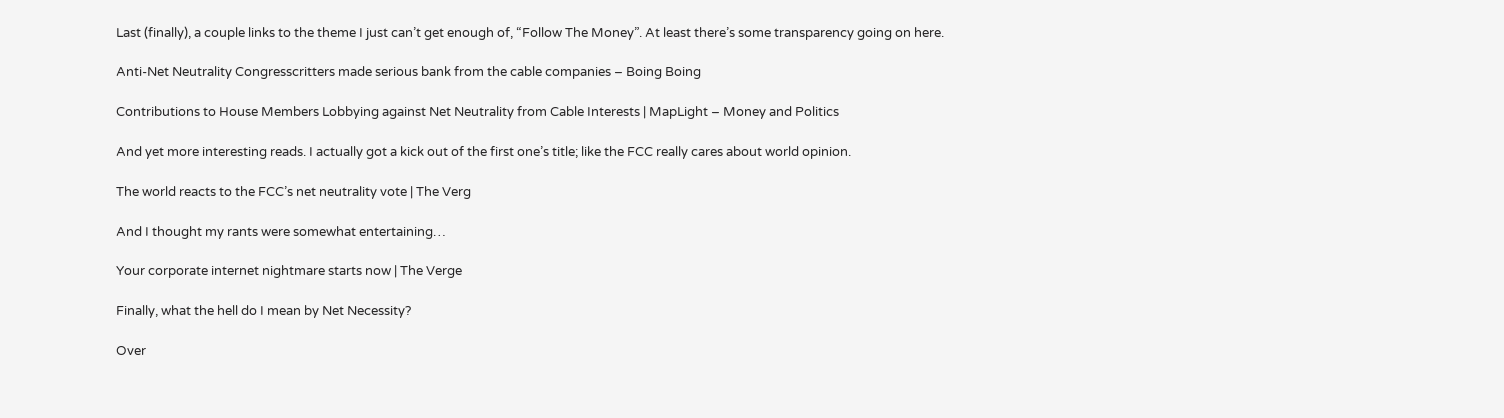Last (finally), a couple links to the theme I just can’t get enough of, “Follow The Money”. At least there’s some transparency going on here.

Anti-Net Neutrality Congresscritters made serious bank from the cable companies – Boing Boing

Contributions to House Members Lobbying against Net Neutrality from Cable Interests | MapLight – Money and Politics

And yet more interesting reads. I actually got a kick out of the first one’s title; like the FCC really cares about world opinion.

The world reacts to the FCC’s net neutrality vote | The Verg

And I thought my rants were somewhat entertaining…

Your corporate internet nightmare starts now | The Verge

Finally, what the hell do I mean by Net Necessity?

Over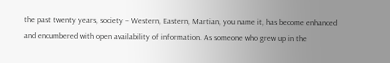the past twenty years, society – Western, Eastern, Martian, you name it, has become enhanced and encumbered with open availability of information. As someone who grew up in the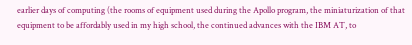earlier days of computing (the rooms of equipment used during the Apollo program, the miniaturization of that equipment to be affordably used in my high school, the continued advances with the IBM AT, to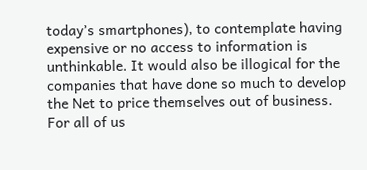today’s smartphones), to contemplate having expensive or no access to information is unthinkable. It would also be illogical for the companies that have done so much to develop the Net to price themselves out of business. For all of us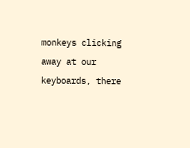monkeys clicking away at our keyboards, there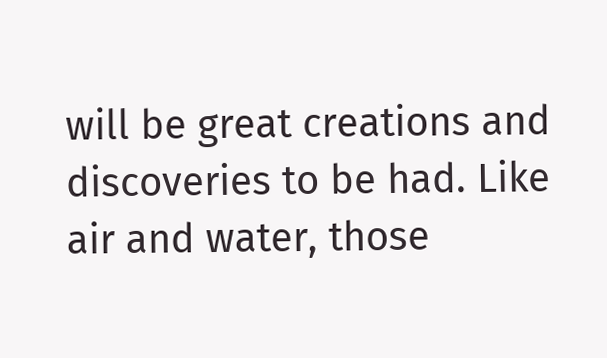will be great creations and discoveries to be had. Like air and water, those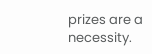prizes are a necessity.